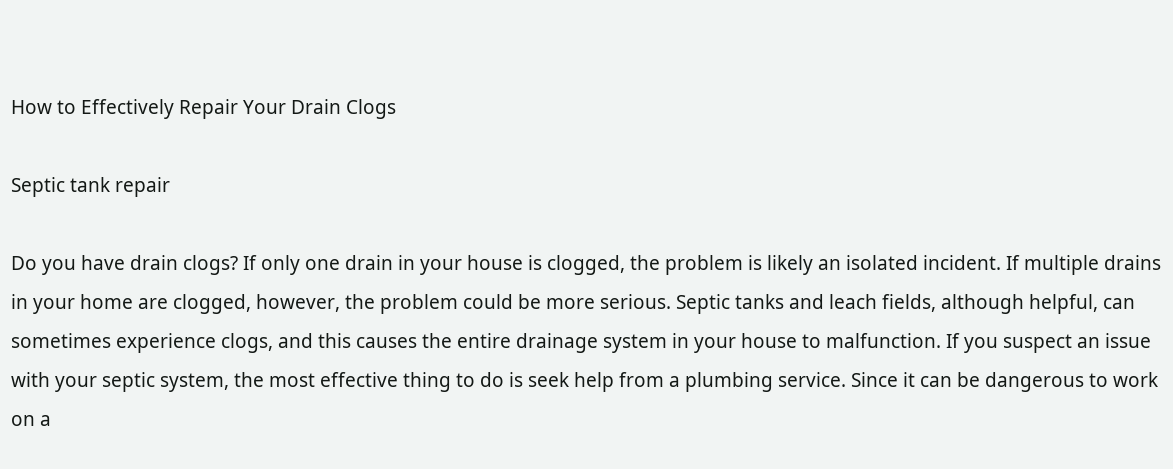How to Effectively Repair Your Drain Clogs

Septic tank repair

Do you have drain clogs? If only one drain in your house is clogged, the problem is likely an isolated incident. If multiple drains in your home are clogged, however, the problem could be more serious. Septic tanks and leach fields, although helpful, can sometimes experience clogs, and this causes the entire drainage system in your house to malfunction. If you suspect an issue with your septic system, the most effective thing to do is seek help from a plumbing service. Since it can be dangerous to work on a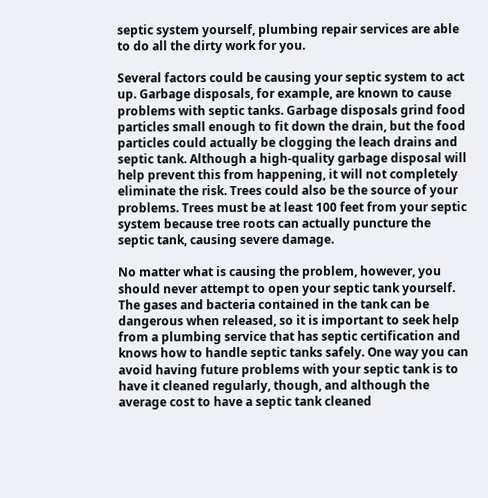septic system yourself, plumbing repair services are able to do all the dirty work for you.

Several factors could be causing your septic system to act up. Garbage disposals, for example, are known to cause problems with septic tanks. Garbage disposals grind food particles small enough to fit down the drain, but the food particles could actually be clogging the leach drains and septic tank. Although a high-quality garbage disposal will help prevent this from happening, it will not completely eliminate the risk. Trees could also be the source of your problems. Trees must be at least 100 feet from your septic system because tree roots can actually puncture the septic tank, causing severe damage.

No matter what is causing the problem, however, you should never attempt to open your septic tank yourself. The gases and bacteria contained in the tank can be dangerous when released, so it is important to seek help from a plumbing service that has septic certification and knows how to handle septic tanks safely. One way you can avoid having future problems with your septic tank is to have it cleaned regularly, though, and although the average cost to have a septic tank cleaned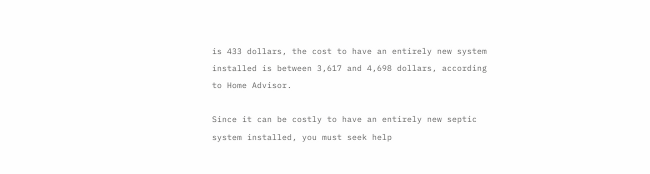is 433 dollars, the cost to have an entirely new system installed is between 3,617 and 4,698 dollars, according to Home Advisor.

Since it can be costly to have an entirely new septic system installed, you must seek help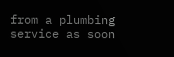from a plumbing service as soon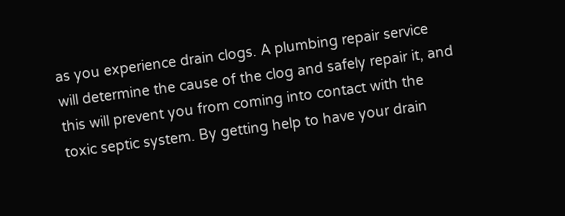as you experience drain clogs. A plumbing repair service will determine the cause of the clog and safely repair it, and this will prevent you from coming into contact with the toxic septic system. By getting help to have your drain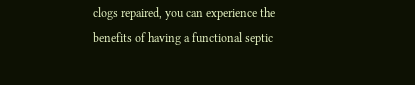clogs repaired, you can experience the benefits of having a functional septic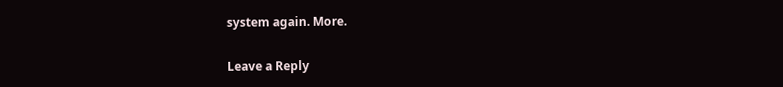system again. More.

Leave a Reply